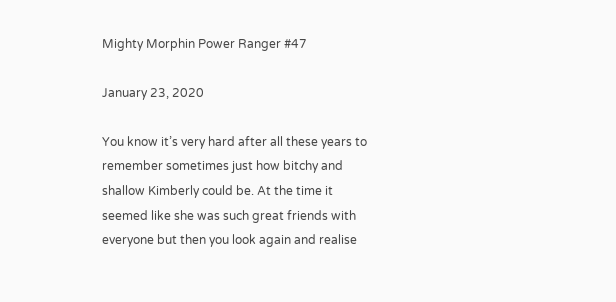Mighty Morphin Power Ranger #47

January 23, 2020

You know it’s very hard after all these years to remember sometimes just how bitchy and shallow Kimberly could be. At the time it seemed like she was such great friends with everyone but then you look again and realise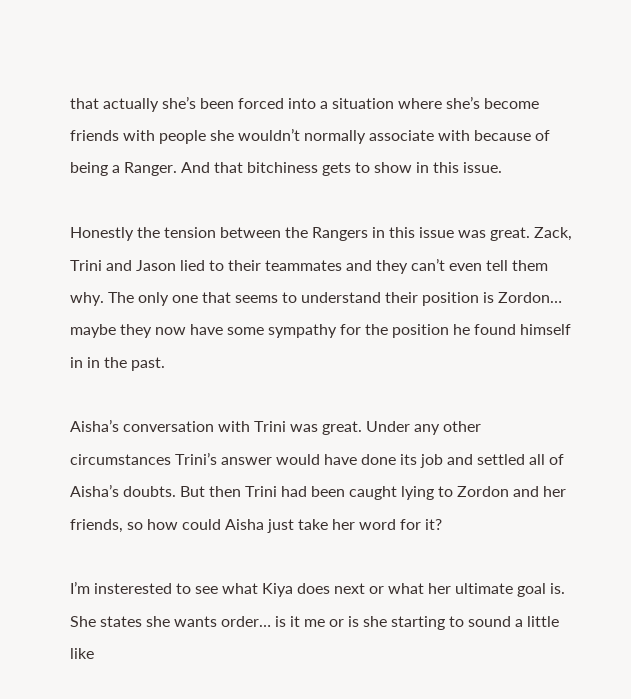that actually she’s been forced into a situation where she’s become friends with people she wouldn’t normally associate with because of being a Ranger. And that bitchiness gets to show in this issue.

Honestly the tension between the Rangers in this issue was great. Zack, Trini and Jason lied to their teammates and they can’t even tell them why. The only one that seems to understand their position is Zordon… maybe they now have some sympathy for the position he found himself in in the past.

Aisha’s conversation with Trini was great. Under any other circumstances Trini’s answer would have done its job and settled all of Aisha’s doubts. But then Trini had been caught lying to Zordon and her friends, so how could Aisha just take her word for it?

I’m insterested to see what Kiya does next or what her ultimate goal is. She states she wants order… is it me or is she starting to sound a little like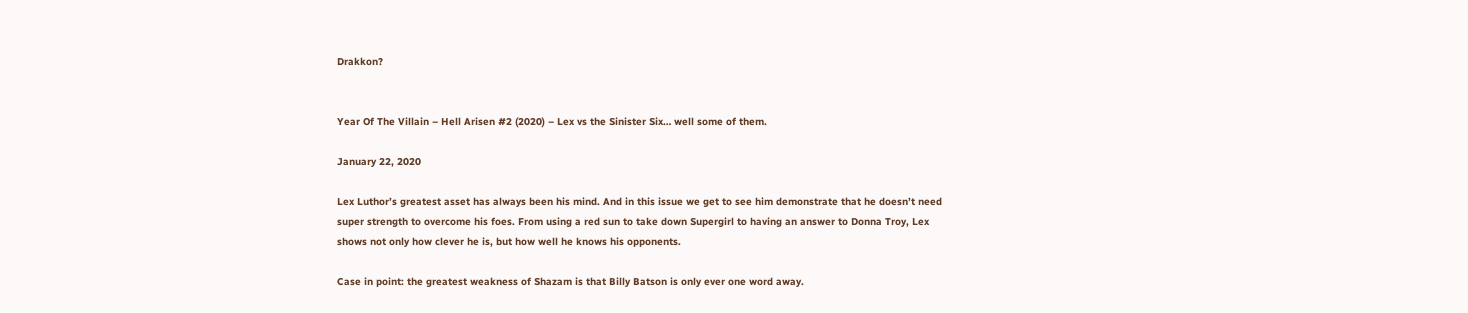Drakkon?


Year Of The Villain – Hell Arisen #2 (2020) – Lex vs the Sinister Six… well some of them.

January 22, 2020

Lex Luthor’s greatest asset has always been his mind. And in this issue we get to see him demonstrate that he doesn’t need super strength to overcome his foes. From using a red sun to take down Supergirl to having an answer to Donna Troy, Lex shows not only how clever he is, but how well he knows his opponents.

Case in point: the greatest weakness of Shazam is that Billy Batson is only ever one word away.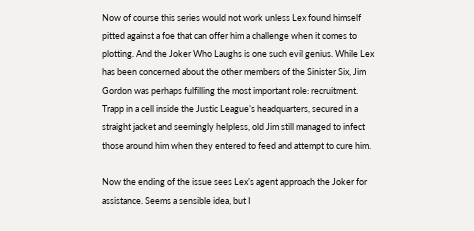Now of course this series would not work unless Lex found himself pitted against a foe that can offer him a challenge when it comes to plotting. And the Joker Who Laughs is one such evil genius. While Lex has been concerned about the other members of the Sinister Six, Jim Gordon was perhaps fulfilling the most important role: recruitment. Trapp in a cell inside the Justic League’s headquarters, secured in a straight jacket and seemingly helpless, old Jim still managed to infect those around him when they entered to feed and attempt to cure him.

Now the ending of the issue sees Lex’s agent approach the Joker for assistance. Seems a sensible idea, but I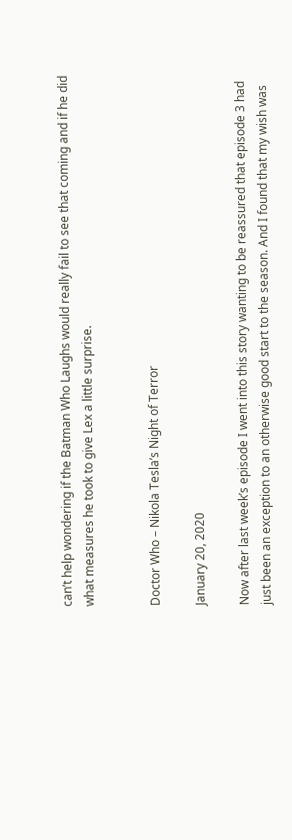can’t help wondering if the Batman Who Laughs would really fail to see that coming and if he did what measures he took to give Lex a little surprise.


Doctor Who – Nikola Tesla’s Night of Terror

January 20, 2020

Now after last week’s episode I went into this story wanting to be reassured that episode 3 had just been an exception to an otherwise good start to the season. And I found that my wish was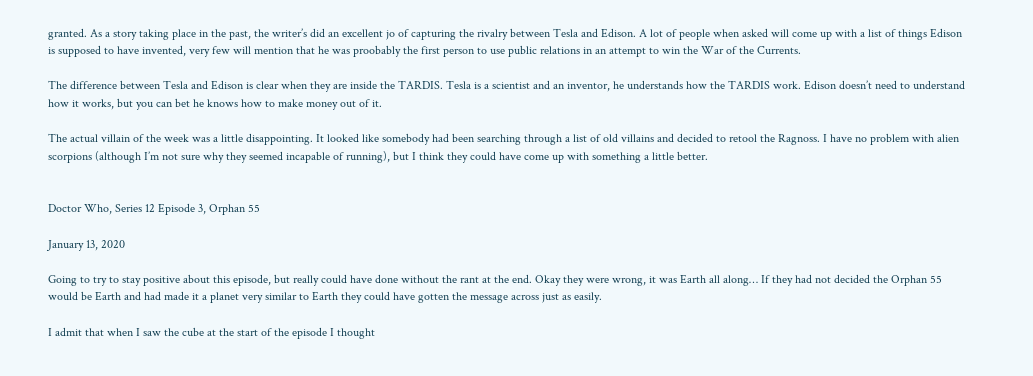granted. As a story taking place in the past, the writer’s did an excellent jo of capturing the rivalry between Tesla and Edison. A lot of people when asked will come up with a list of things Edison is supposed to have invented, very few will mention that he was proobably the first person to use public relations in an attempt to win the War of the Currents.

The difference between Tesla and Edison is clear when they are inside the TARDIS. Tesla is a scientist and an inventor, he understands how the TARDIS work. Edison doesn’t need to understand how it works, but you can bet he knows how to make money out of it.

The actual villain of the week was a little disappointing. It looked like somebody had been searching through a list of old villains and decided to retool the Ragnoss. I have no problem with alien scorpions (although I’m not sure why they seemed incapable of running), but I think they could have come up with something a little better.


Doctor Who, Series 12 Episode 3, Orphan 55

January 13, 2020

Going to try to stay positive about this episode, but really could have done without the rant at the end. Okay they were wrong, it was Earth all along… If they had not decided the Orphan 55 would be Earth and had made it a planet very similar to Earth they could have gotten the message across just as easily.

I admit that when I saw the cube at the start of the episode I thought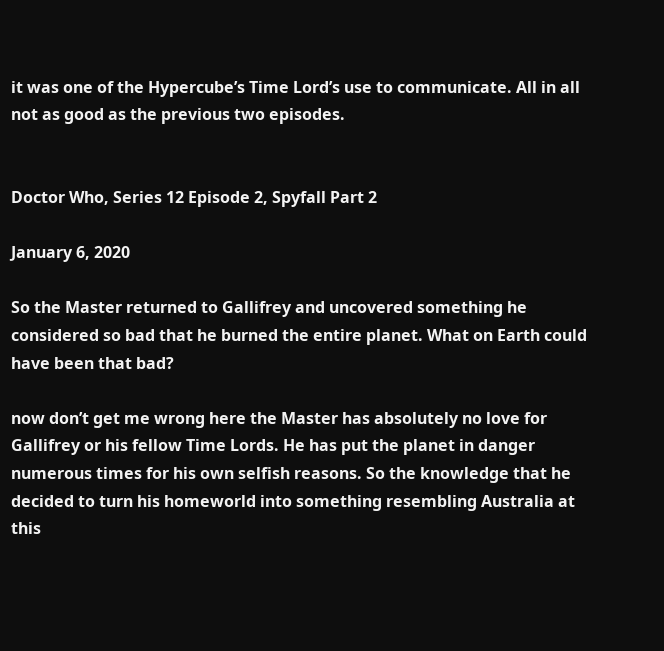it was one of the Hypercube’s Time Lord’s use to communicate. All in all not as good as the previous two episodes.


Doctor Who, Series 12 Episode 2, Spyfall Part 2

January 6, 2020

So the Master returned to Gallifrey and uncovered something he considered so bad that he burned the entire planet. What on Earth could have been that bad?

now don’t get me wrong here the Master has absolutely no love for Gallifrey or his fellow Time Lords. He has put the planet in danger numerous times for his own selfish reasons. So the knowledge that he decided to turn his homeworld into something resembling Australia at this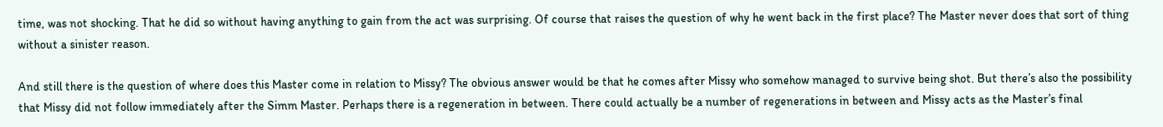time, was not shocking. That he did so without having anything to gain from the act was surprising. Of course that raises the question of why he went back in the first place? The Master never does that sort of thing without a sinister reason.

And still there is the question of where does this Master come in relation to Missy? The obvious answer would be that he comes after Missy who somehow managed to survive being shot. But there’s also the possibility that Missy did not follow immediately after the Simm Master. Perhaps there is a regeneration in between. There could actually be a number of regenerations in between and Missy acts as the Master’s final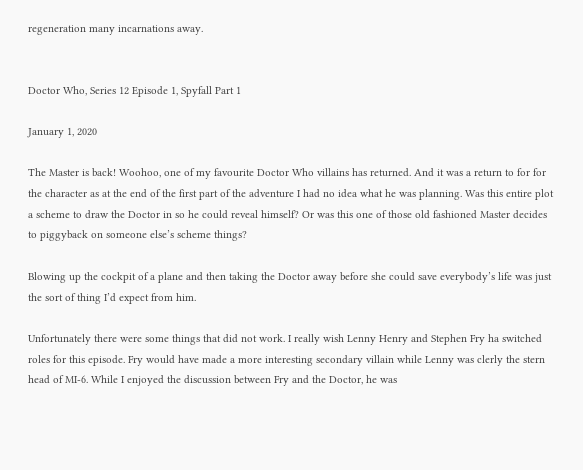regeneration many incarnations away.


Doctor Who, Series 12 Episode 1, Spyfall Part 1

January 1, 2020

The Master is back! Woohoo, one of my favourite Doctor Who villains has returned. And it was a return to for for the character as at the end of the first part of the adventure I had no idea what he was planning. Was this entire plot a scheme to draw the Doctor in so he could reveal himself? Or was this one of those old fashioned Master decides to piggyback on someone else’s scheme things?

Blowing up the cockpit of a plane and then taking the Doctor away before she could save everybody’s life was just the sort of thing I’d expect from him.

Unfortunately there were some things that did not work. I really wish Lenny Henry and Stephen Fry ha switched roles for this episode. Fry would have made a more interesting secondary villain while Lenny was clerly the stern head of MI-6. While I enjoyed the discussion between Fry and the Doctor, he was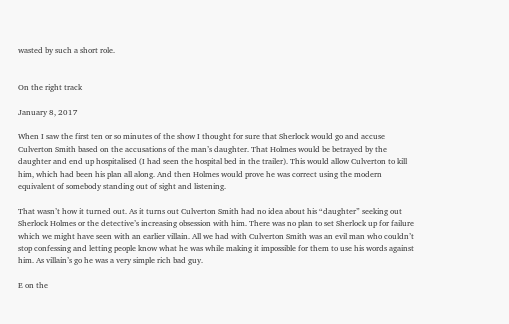wasted by such a short role.


On the right track

January 8, 2017

When I saw the first ten or so minutes of the show I thought for sure that Sherlock would go and accuse Culverton Smith based on the accusations of the man’s daughter. That Holmes would be betrayed by the daughter and end up hospitalised (I had seen the hospital bed in the trailer). This would allow Culverton to kill him, which had been his plan all along. And then Holmes would prove he was correct using the modern equivalent of somebody standing out of sight and listening.

That wasn’t how it turned out. As it turns out Culverton Smith had no idea about his “daughter” seeking out Sherlock Holmes or the detective’s increasing obsession with him. There was no plan to set Sherlock up for failure which we might have seen with an earlier villain. All we had with Culverton Smith was an evil man who couldn’t stop confessing and letting people know what he was while making it impossible for them to use his words against him. As villain’s go he was a very simple rich bad guy.

E on the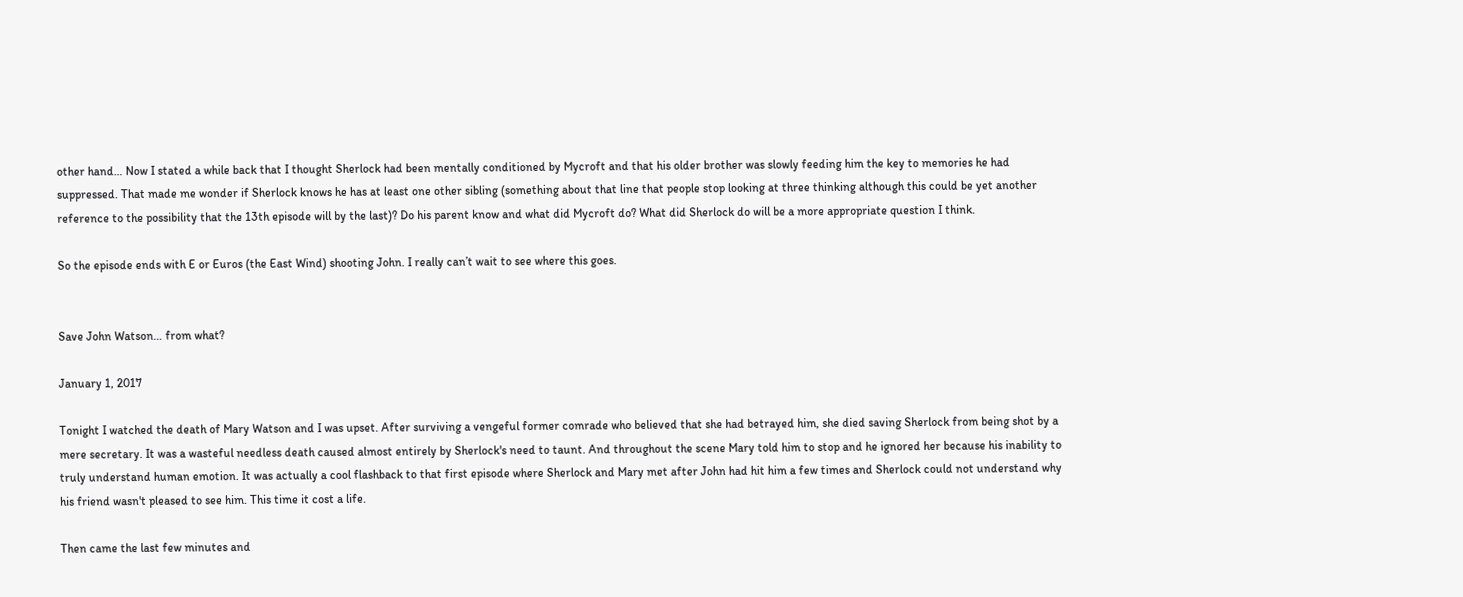other hand… Now I stated a while back that I thought Sherlock had been mentally conditioned by Mycroft and that his older brother was slowly feeding him the key to memories he had suppressed. That made me wonder if Sherlock knows he has at least one other sibling (something about that line that people stop looking at three thinking although this could be yet another reference to the possibility that the 13th episode will by the last)? Do his parent know and what did Mycroft do? What did Sherlock do will be a more appropriate question I think.

So the episode ends with E or Euros (the East Wind) shooting John. I really can’t wait to see where this goes.


Save John Watson… from what?

January 1, 2017

Tonight I watched the death of Mary Watson and I was upset. After surviving a vengeful former comrade who believed that she had betrayed him, she died saving Sherlock from being shot by a mere secretary. It was a wasteful needless death caused almost entirely by Sherlock's need to taunt. And throughout the scene Mary told him to stop and he ignored her because his inability to truly understand human emotion. It was actually a cool flashback to that first episode where Sherlock and Mary met after John had hit him a few times and Sherlock could not understand why his friend wasn't pleased to see him. This time it cost a life.

Then came the last few minutes and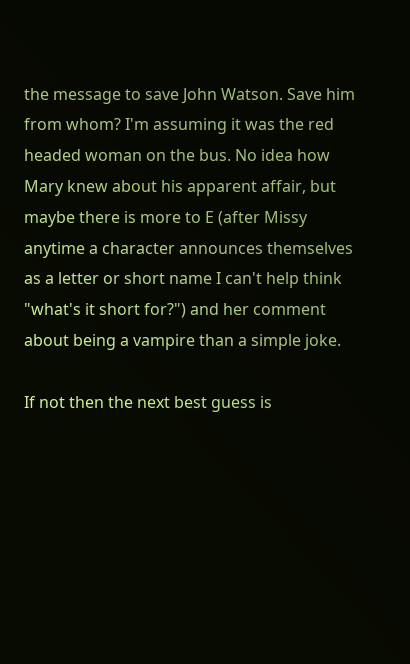the message to save John Watson. Save him from whom? I'm assuming it was the red headed woman on the bus. No idea how Mary knew about his apparent affair, but maybe there is more to E (after Missy anytime a character announces themselves as a letter or short name I can't help think "what's it short for?") and her comment about being a vampire than a simple joke.

If not then the next best guess is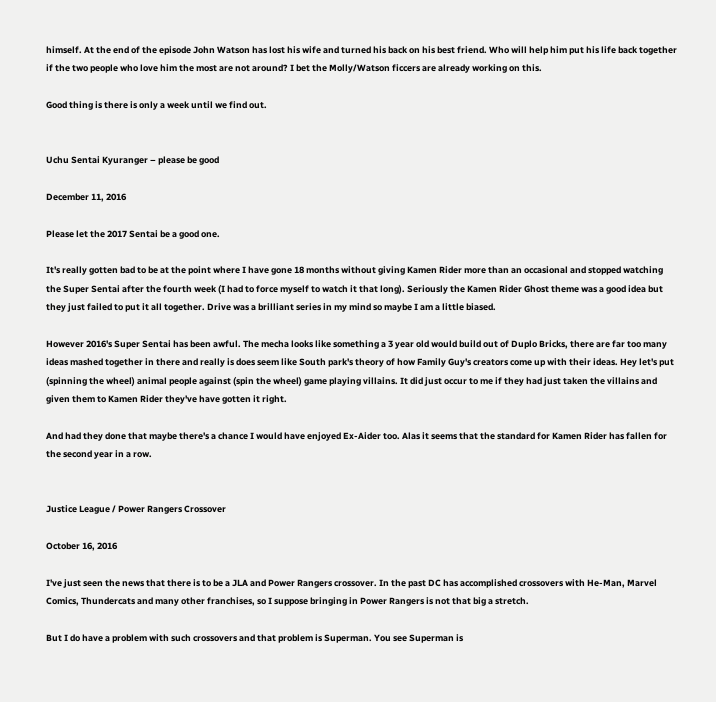himself. At the end of the episode John Watson has lost his wife and turned his back on his best friend. Who will help him put his life back together if the two people who love him the most are not around? I bet the Molly/Watson ficcers are already working on this.

Good thing is there is only a week until we find out.


Uchu Sentai Kyuranger – please be good

December 11, 2016

Please let the 2017 Sentai be a good one.

It's really gotten bad to be at the point where I have gone 18 months without giving Kamen Rider more than an occasional and stopped watching the Super Sentai after the fourth week (I had to force myself to watch it that long). Seriously the Kamen Rider Ghost theme was a good idea but they just failed to put it all together. Drive was a brilliant series in my mind so maybe I am a little biased.

However 2016's Super Sentai has been awful. The mecha looks like something a 3 year old would build out of Duplo Bricks, there are far too many ideas mashed together in there and really is does seem like South park's theory of how Family Guy's creators come up with their ideas. Hey let's put (spinning the wheel) animal people against (spin the wheel) game playing villains. It did just occur to me if they had just taken the villains and given them to Kamen Rider they've have gotten it right.

And had they done that maybe there's a chance I would have enjoyed Ex-Aider too. Alas it seems that the standard for Kamen Rider has fallen for the second year in a row.


Justice League / Power Rangers Crossover

October 16, 2016

I've just seen the news that there is to be a JLA and Power Rangers crossover. In the past DC has accomplished crossovers with He-Man, Marvel Comics, Thundercats and many other franchises, so I suppose bringing in Power Rangers is not that big a stretch.

But I do have a problem with such crossovers and that problem is Superman. You see Superman is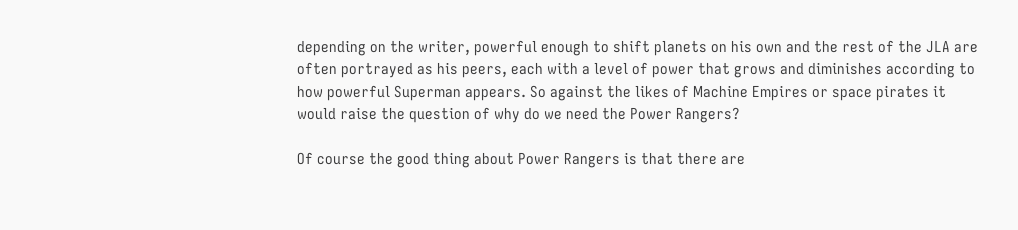depending on the writer, powerful enough to shift planets on his own and the rest of the JLA are often portrayed as his peers, each with a level of power that grows and diminishes according to how powerful Superman appears. So against the likes of Machine Empires or space pirates it would raise the question of why do we need the Power Rangers?

Of course the good thing about Power Rangers is that there are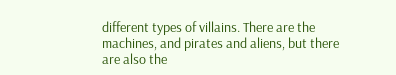different types of villains. There are the machines, and pirates and aliens, but there are also the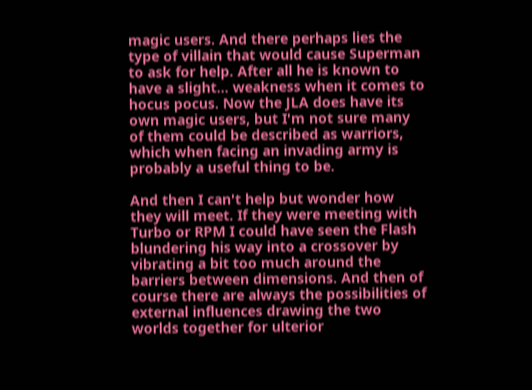magic users. And there perhaps lies the type of villain that would cause Superman to ask for help. After all he is known to have a slight… weakness when it comes to hocus pocus. Now the JLA does have its own magic users, but I'm not sure many of them could be described as warriors, which when facing an invading army is probably a useful thing to be.

And then I can't help but wonder how they will meet. If they were meeting with Turbo or RPM I could have seen the Flash blundering his way into a crossover by vibrating a bit too much around the barriers between dimensions. And then of course there are always the possibilities of external influences drawing the two worlds together for ulterior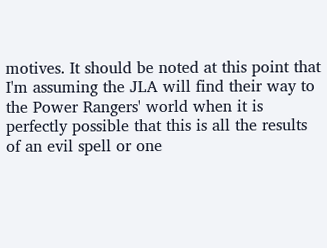motives. It should be noted at this point that I'm assuming the JLA will find their way to the Power Rangers' world when it is perfectly possible that this is all the results of an evil spell or one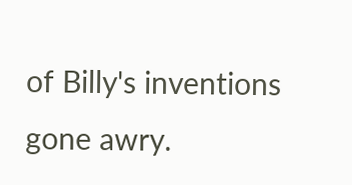of Billy's inventions gone awry.